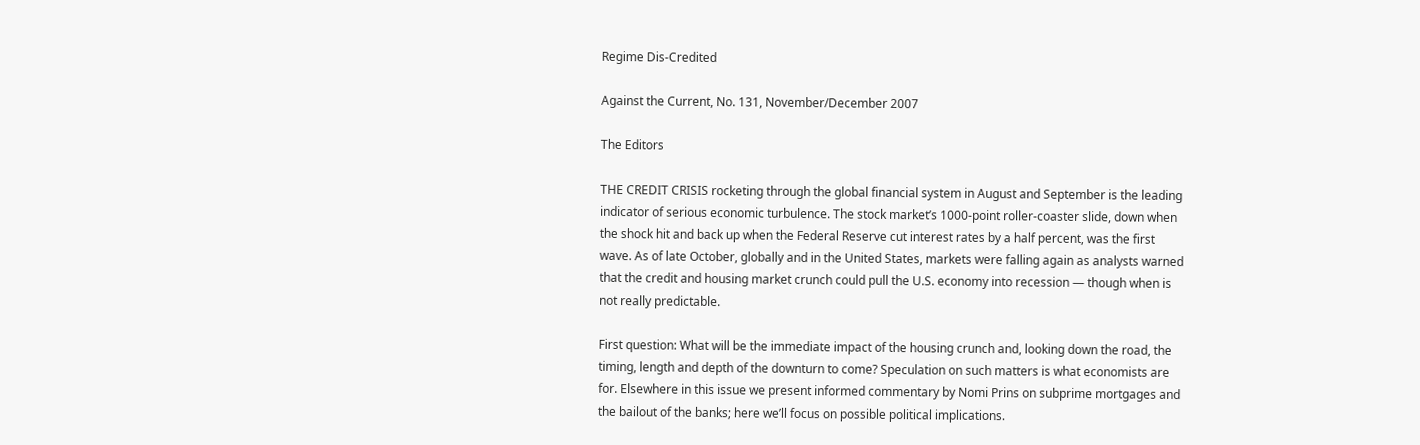Regime Dis-Credited

Against the Current, No. 131, November/December 2007

The Editors

THE CREDIT CRISIS rocketing through the global financial system in August and September is the leading indicator of serious economic turbulence. The stock market’s 1000-point roller-coaster slide, down when the shock hit and back up when the Federal Reserve cut interest rates by a half percent, was the first wave. As of late October, globally and in the United States, markets were falling again as analysts warned that the credit and housing market crunch could pull the U.S. economy into recession — though when is not really predictable.

First question: What will be the immediate impact of the housing crunch and, looking down the road, the timing, length and depth of the downturn to come? Speculation on such matters is what economists are for. Elsewhere in this issue we present informed commentary by Nomi Prins on subprime mortgages and the bailout of the banks; here we’ll focus on possible political implications.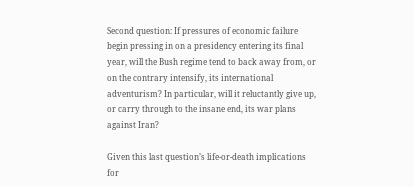Second question: If pressures of economic failure begin pressing in on a presidency entering its final year, will the Bush regime tend to back away from, or on the contrary intensify, its international adventurism? In particular, will it reluctantly give up, or carry through to the insane end, its war plans against Iran?

Given this last question’s life-or-death implications for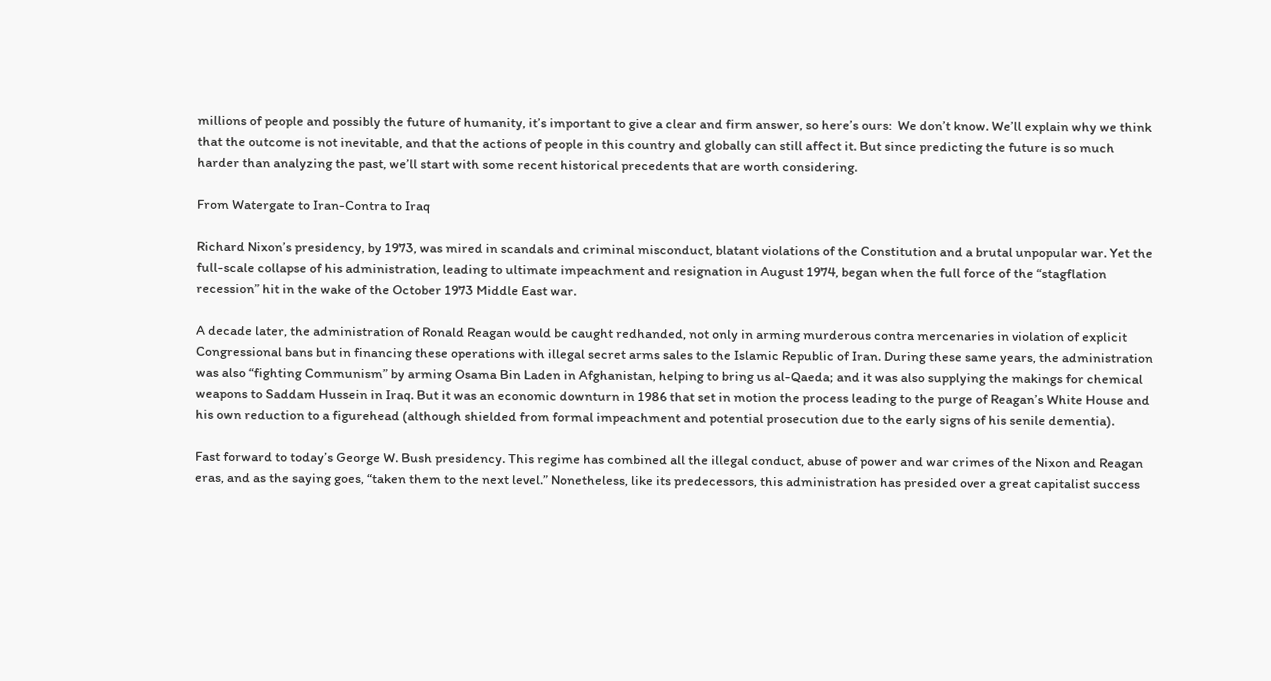millions of people and possibly the future of humanity, it’s important to give a clear and firm answer, so here’s ours:  We don’t know. We’ll explain why we think that the outcome is not inevitable, and that the actions of people in this country and globally can still affect it. But since predicting the future is so much harder than analyzing the past, we’ll start with some recent historical precedents that are worth considering.

From Watergate to Iran-Contra to Iraq

Richard Nixon’s presidency, by 1973, was mired in scandals and criminal misconduct, blatant violations of the Constitution and a brutal unpopular war. Yet the full-scale collapse of his administration, leading to ultimate impeachment and resignation in August 1974, began when the full force of the “stagflation recession” hit in the wake of the October 1973 Middle East war.

A decade later, the administration of Ronald Reagan would be caught redhanded, not only in arming murderous contra mercenaries in violation of explicit Congressional bans but in financing these operations with illegal secret arms sales to the Islamic Republic of Iran. During these same years, the administration was also “fighting Communism” by arming Osama Bin Laden in Afghanistan, helping to bring us al-Qaeda; and it was also supplying the makings for chemical weapons to Saddam Hussein in Iraq. But it was an economic downturn in 1986 that set in motion the process leading to the purge of Reagan’s White House and his own reduction to a figurehead (although shielded from formal impeachment and potential prosecution due to the early signs of his senile dementia).

Fast forward to today’s George W. Bush presidency. This regime has combined all the illegal conduct, abuse of power and war crimes of the Nixon and Reagan eras, and as the saying goes, “taken them to the next level.” Nonetheless, like its predecessors, this administration has presided over a great capitalist success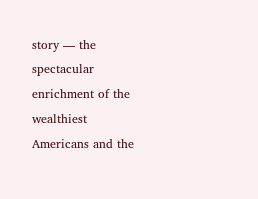story — the spectacular enrichment of the wealthiest Americans and the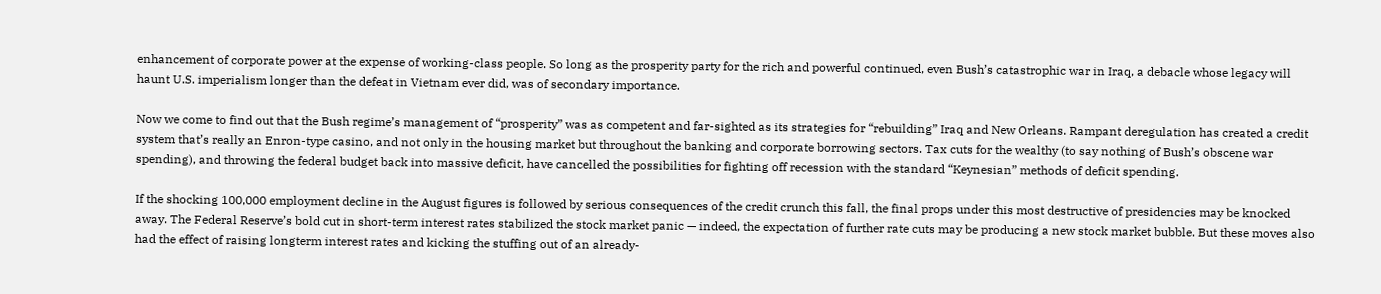enhancement of corporate power at the expense of working-class people. So long as the prosperity party for the rich and powerful continued, even Bush’s catastrophic war in Iraq, a debacle whose legacy will haunt U.S. imperialism longer than the defeat in Vietnam ever did, was of secondary importance.

Now we come to find out that the Bush regime’s management of “prosperity” was as competent and far-sighted as its strategies for “rebuilding” Iraq and New Orleans. Rampant deregulation has created a credit system that’s really an Enron-type casino, and not only in the housing market but throughout the banking and corporate borrowing sectors. Tax cuts for the wealthy (to say nothing of Bush’s obscene war spending), and throwing the federal budget back into massive deficit, have cancelled the possibilities for fighting off recession with the standard “Keynesian” methods of deficit spending.

If the shocking 100,000 employment decline in the August figures is followed by serious consequences of the credit crunch this fall, the final props under this most destructive of presidencies may be knocked away. The Federal Reserve’s bold cut in short-term interest rates stabilized the stock market panic — indeed, the expectation of further rate cuts may be producing a new stock market bubble. But these moves also had the effect of raising longterm interest rates and kicking the stuffing out of an already-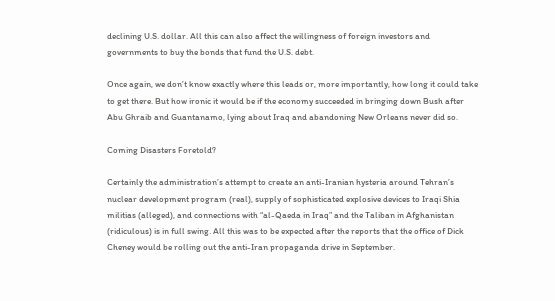declining U.S. dollar. All this can also affect the willingness of foreign investors and governments to buy the bonds that fund the U.S. debt.

Once again, we don’t know exactly where this leads or, more importantly, how long it could take to get there. But how ironic it would be if the economy succeeded in bringing down Bush after Abu Ghraib and Guantanamo, lying about Iraq and abandoning New Orleans never did so.

Coming Disasters Foretold?

Certainly the administration’s attempt to create an anti-Iranian hysteria around Tehran’s nuclear development program (real), supply of sophisticated explosive devices to Iraqi Shia militias (alleged), and connections with “al-Qaeda in Iraq” and the Taliban in Afghanistan (ridiculous) is in full swing. All this was to be expected after the reports that the office of Dick Cheney would be rolling out the anti-Iran propaganda drive in September.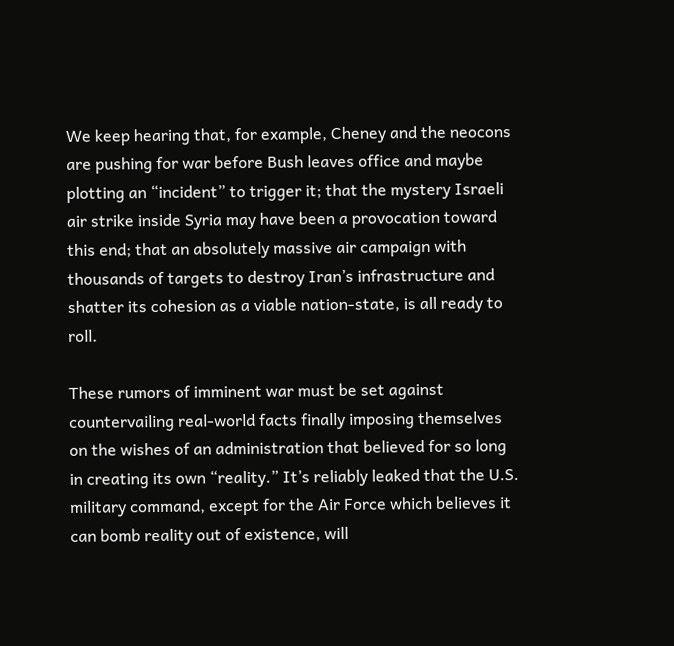We keep hearing that, for example, Cheney and the neocons are pushing for war before Bush leaves office and maybe plotting an “incident” to trigger it; that the mystery Israeli air strike inside Syria may have been a provocation toward this end; that an absolutely massive air campaign with thousands of targets to destroy Iran’s infrastructure and shatter its cohesion as a viable nation-state, is all ready to roll.

These rumors of imminent war must be set against countervailing real-world facts finally imposing themselves on the wishes of an administration that believed for so long in creating its own “reality.” It’s reliably leaked that the U.S. military command, except for the Air Force which believes it can bomb reality out of existence, will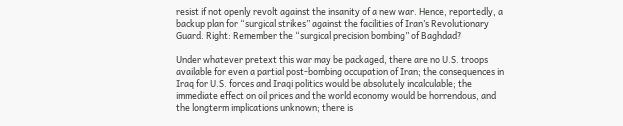resist if not openly revolt against the insanity of a new war. Hence, reportedly, a backup plan for “surgical strikes” against the facilities of Iran’s Revolutionary Guard. Right: Remember the “surgical precision bombing” of Baghdad?

Under whatever pretext this war may be packaged, there are no U.S. troops available for even a partial post-bombing occupation of Iran; the consequences in Iraq for U.S. forces and Iraqi politics would be absolutely incalculable; the immediate effect on oil prices and the world economy would be horrendous, and the longterm implications unknown; there is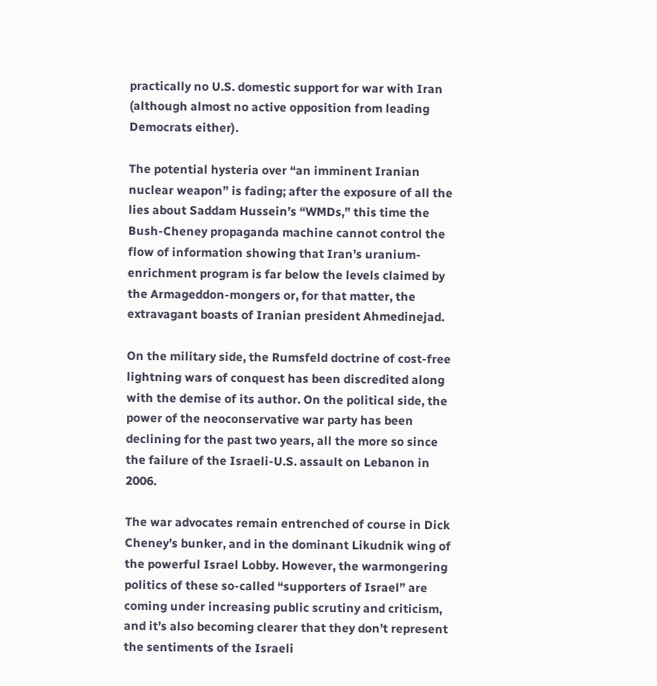practically no U.S. domestic support for war with Iran (although almost no active opposition from leading Democrats either).

The potential hysteria over “an imminent Iranian nuclear weapon” is fading; after the exposure of all the lies about Saddam Hussein’s “WMDs,” this time the Bush-Cheney propaganda machine cannot control the flow of information showing that Iran’s uranium-enrichment program is far below the levels claimed by the Armageddon-mongers or, for that matter, the extravagant boasts of Iranian president Ahmedinejad.

On the military side, the Rumsfeld doctrine of cost-free lightning wars of conquest has been discredited along with the demise of its author. On the political side, the power of the neoconservative war party has been declining for the past two years, all the more so since the failure of the Israeli-U.S. assault on Lebanon in 2006.

The war advocates remain entrenched of course in Dick Cheney’s bunker, and in the dominant Likudnik wing of the powerful Israel Lobby. However, the warmongering politics of these so-called “supporters of Israel” are coming under increasing public scrutiny and criticism, and it’s also becoming clearer that they don’t represent the sentiments of the Israeli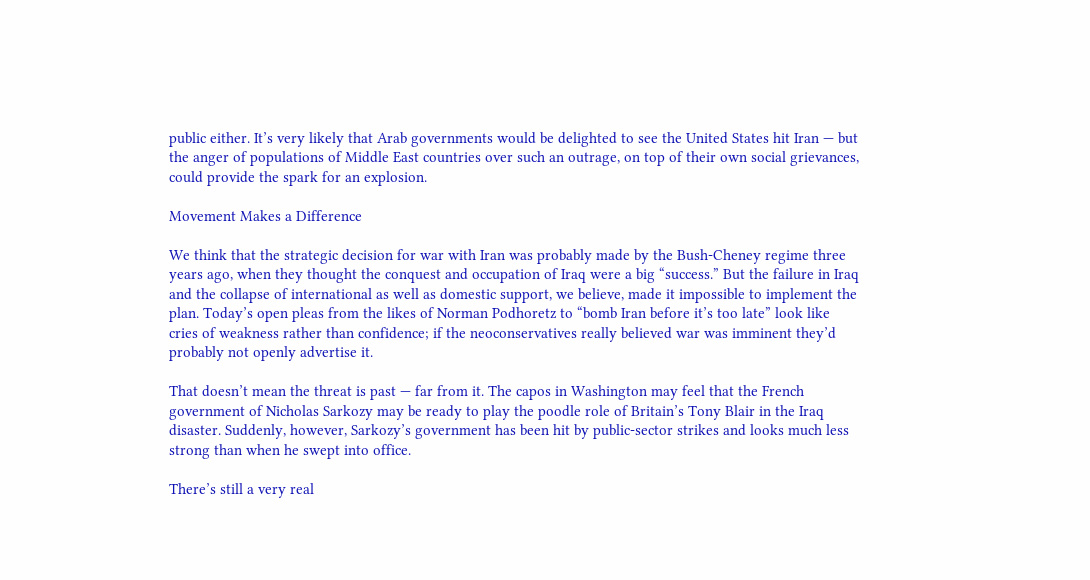public either. It’s very likely that Arab governments would be delighted to see the United States hit Iran — but the anger of populations of Middle East countries over such an outrage, on top of their own social grievances, could provide the spark for an explosion.

Movement Makes a Difference

We think that the strategic decision for war with Iran was probably made by the Bush-Cheney regime three years ago, when they thought the conquest and occupation of Iraq were a big “success.” But the failure in Iraq and the collapse of international as well as domestic support, we believe, made it impossible to implement the plan. Today’s open pleas from the likes of Norman Podhoretz to “bomb Iran before it’s too late” look like cries of weakness rather than confidence; if the neoconservatives really believed war was imminent they’d probably not openly advertise it.

That doesn’t mean the threat is past — far from it. The capos in Washington may feel that the French government of Nicholas Sarkozy may be ready to play the poodle role of Britain’s Tony Blair in the Iraq disaster. Suddenly, however, Sarkozy’s government has been hit by public-sector strikes and looks much less strong than when he swept into office.

There’s still a very real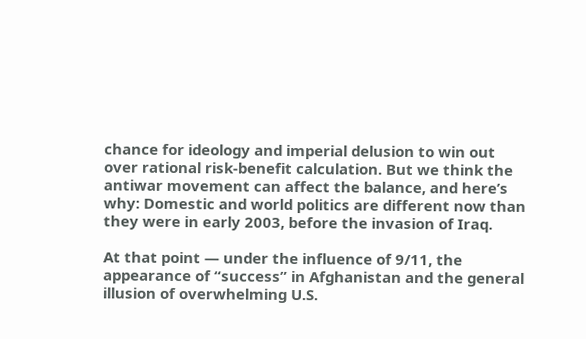chance for ideology and imperial delusion to win out over rational risk-benefit calculation. But we think the antiwar movement can affect the balance, and here’s why: Domestic and world politics are different now than they were in early 2003, before the invasion of Iraq.

At that point — under the influence of 9/11, the appearance of “success” in Afghanistan and the general illusion of overwhelming U.S.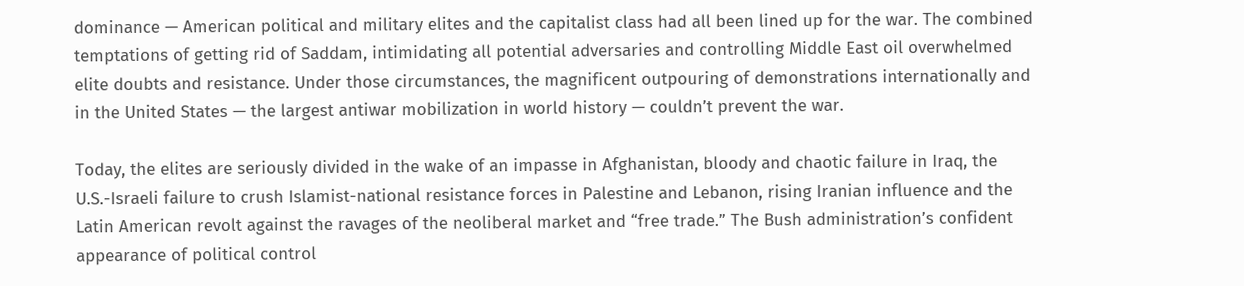dominance — American political and military elites and the capitalist class had all been lined up for the war. The combined temptations of getting rid of Saddam, intimidating all potential adversaries and controlling Middle East oil overwhelmed elite doubts and resistance. Under those circumstances, the magnificent outpouring of demonstrations internationally and in the United States — the largest antiwar mobilization in world history — couldn’t prevent the war.

Today, the elites are seriously divided in the wake of an impasse in Afghanistan, bloody and chaotic failure in Iraq, the U.S.-Israeli failure to crush Islamist-national resistance forces in Palestine and Lebanon, rising Iranian influence and the Latin American revolt against the ravages of the neoliberal market and “free trade.” The Bush administration’s confident appearance of political control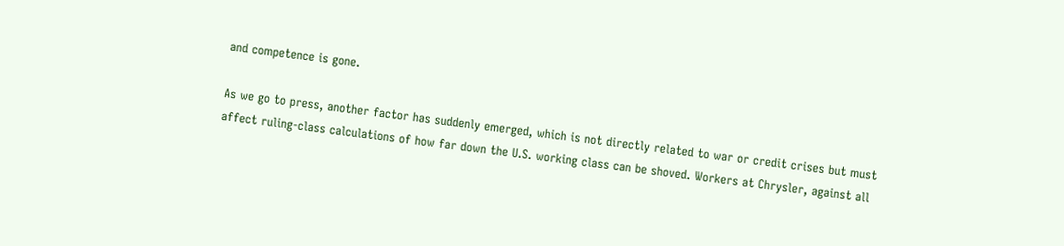and competence is gone.

As we go to press, another factor has suddenly emerged, which is not directly related to war or credit crises but must affect ruling-class calculations of how far down the U.S. working class can be shoved. Workers at Chrysler, against all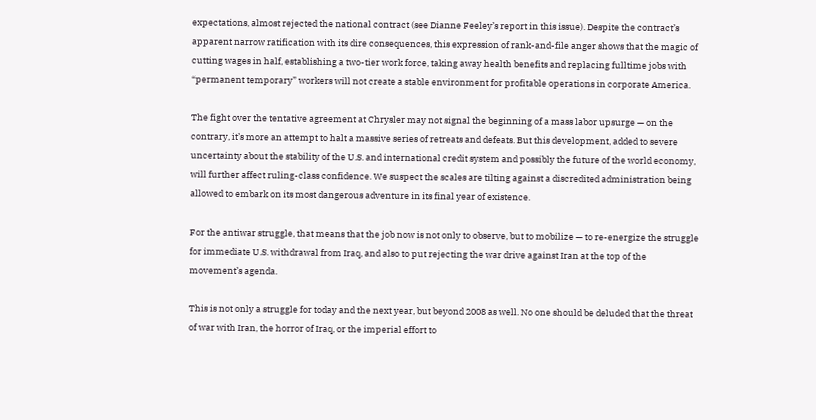expectations, almost rejected the national contract (see Dianne Feeley’s report in this issue). Despite the contract’s apparent narrow ratification with its dire consequences, this expression of rank-and-file anger shows that the magic of cutting wages in half, establishing a two-tier work force, taking away health benefits and replacing fulltime jobs with “permanent temporary” workers will not create a stable environment for profitable operations in corporate America.

The fight over the tentative agreement at Chrysler may not signal the beginning of a mass labor upsurge — on the contrary, it’s more an attempt to halt a massive series of retreats and defeats. But this development, added to severe uncertainty about the stability of the U.S. and international credit system and possibly the future of the world economy, will further affect ruling-class confidence. We suspect the scales are tilting against a discredited administration being allowed to embark on its most dangerous adventure in its final year of existence.

For the antiwar struggle, that means that the job now is not only to observe, but to mobilize — to re-energize the struggle for immediate U.S. withdrawal from Iraq, and also to put rejecting the war drive against Iran at the top of the movement’s agenda.

This is not only a struggle for today and the next year, but beyond 2008 as well. No one should be deluded that the threat of war with Iran, the horror of Iraq, or the imperial effort to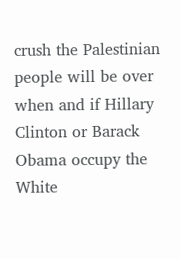crush the Palestinian people will be over when and if Hillary Clinton or Barack Obama occupy the White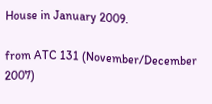House in January 2009.

from ATC 131 (November/December 2007)